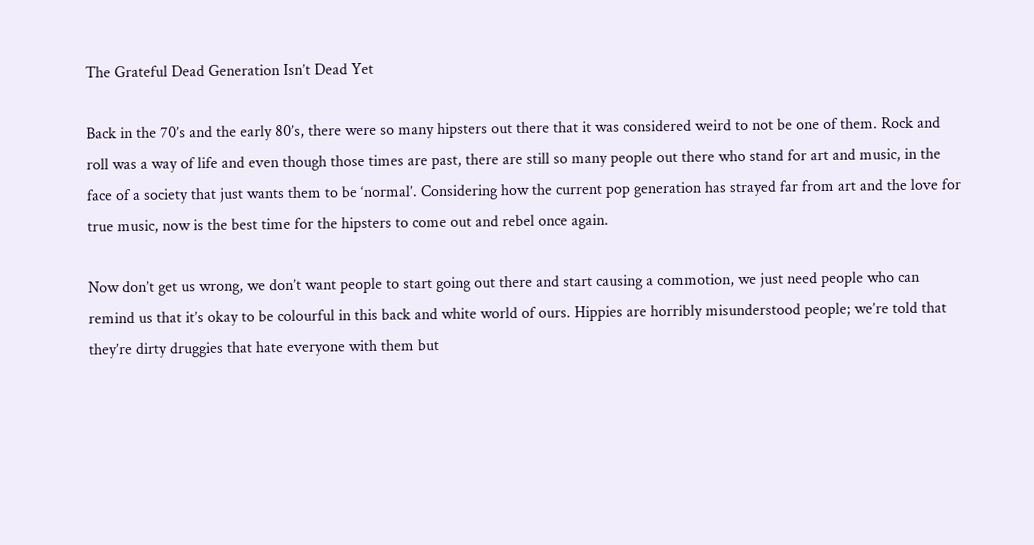The Grateful Dead Generation Isn’t Dead Yet

Back in the 70’s and the early 80’s, there were so many hipsters out there that it was considered weird to not be one of them. Rock and roll was a way of life and even though those times are past, there are still so many people out there who stand for art and music, in the face of a society that just wants them to be ‘normal’. Considering how the current pop generation has strayed far from art and the love for true music, now is the best time for the hipsters to come out and rebel once again.

Now don’t get us wrong, we don’t want people to start going out there and start causing a commotion, we just need people who can remind us that it’s okay to be colourful in this back and white world of ours. Hippies are horribly misunderstood people; we’re told that they’re dirty druggies that hate everyone with them but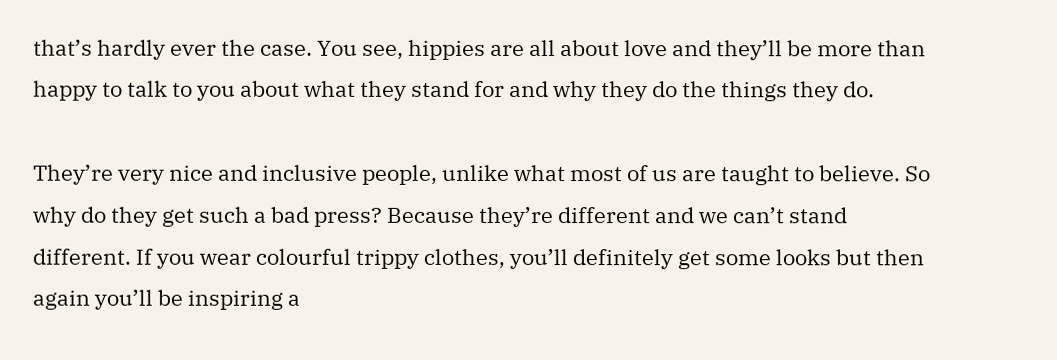that’s hardly ever the case. You see, hippies are all about love and they’ll be more than happy to talk to you about what they stand for and why they do the things they do.

They’re very nice and inclusive people, unlike what most of us are taught to believe. So why do they get such a bad press? Because they’re different and we can’t stand different. If you wear colourful trippy clothes, you’ll definitely get some looks but then again you’ll be inspiring a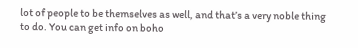lot of people to be themselves as well, and that’s a very noble thing to do. You can get info on boho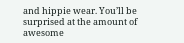and hippie wear. You’ll be surprised at the amount of awesome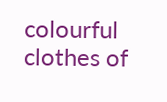colourful clothes of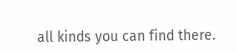all kinds you can find there.